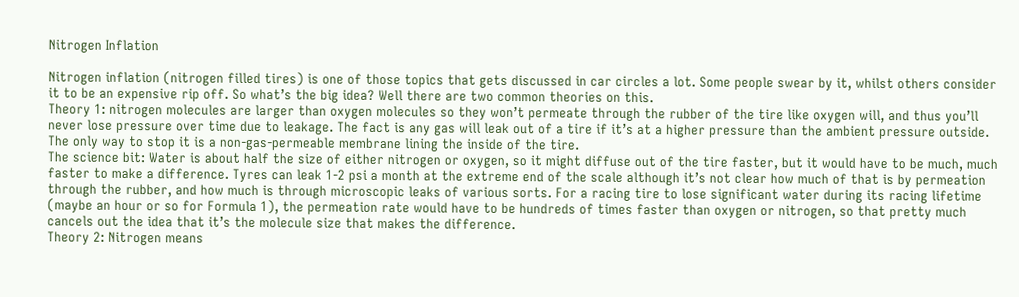Nitrogen Inflation

Nitrogen inflation (nitrogen filled tires) is one of those topics that gets discussed in car circles a lot. Some people swear by it, whilst others consider it to be an expensive rip off. So what’s the big idea? Well there are two common theories on this.
Theory 1: nitrogen molecules are larger than oxygen molecules so they won’t permeate through the rubber of the tire like oxygen will, and thus you’ll never lose pressure over time due to leakage. The fact is any gas will leak out of a tire if it’s at a higher pressure than the ambient pressure outside. The only way to stop it is a non-gas-permeable membrane lining the inside of the tire.
The science bit: Water is about half the size of either nitrogen or oxygen, so it might diffuse out of the tire faster, but it would have to be much, much faster to make a difference. Tyres can leak 1-2 psi a month at the extreme end of the scale although it’s not clear how much of that is by permeation through the rubber, and how much is through microscopic leaks of various sorts. For a racing tire to lose significant water during its racing lifetime (maybe an hour or so for Formula 1), the permeation rate would have to be hundreds of times faster than oxygen or nitrogen, so that pretty much cancels out the idea that it’s the molecule size that makes the difference.
Theory 2: Nitrogen means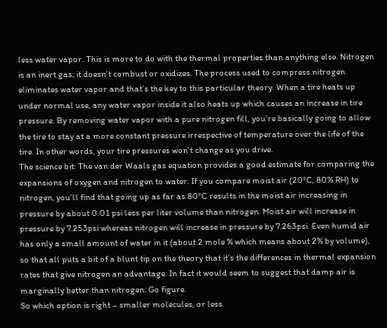less water vapor. This is more to do with the thermal properties than anything else. Nitrogen is an inert gas; it doesn’t combust or oxidizes. The process used to compress nitrogen eliminates water vapor and that’s the key to this particular theory. When a tire heats up under normal use, any water vapor inside it also heats up which causes an increase in tire pressure. By removing water vapor with a pure nitrogen fill, you’re basically going to allow the tire to stay at a more constant pressure irrespective of temperature over the life of the tire. In other words, your tire pressures won’t change as you drive.
The science bit: The van der Waals gas equation provides a good estimate for comparing the expansions of oxygen and nitrogen to water. If you compare moist air (20°C, 80% RH) to nitrogen, you’ll find that going up as far as 80°C results in the moist air increasing in pressure by about 0.01 psi less per liter volume than nitrogen. Moist air will increase in pressure by 7.253psi whereas nitrogen will increase in pressure by 7.263psi. Even humid air has only a small amount of water in it (about 2 mole % which means about 2% by volume), so that all puts a bit of a blunt tip on the theory that it’s the differences in thermal expansion rates that give nitrogen an advantage. In fact it would seem to suggest that damp air is marginally better than nitrogen. Go figure.
So which option is right – smaller molecules, or less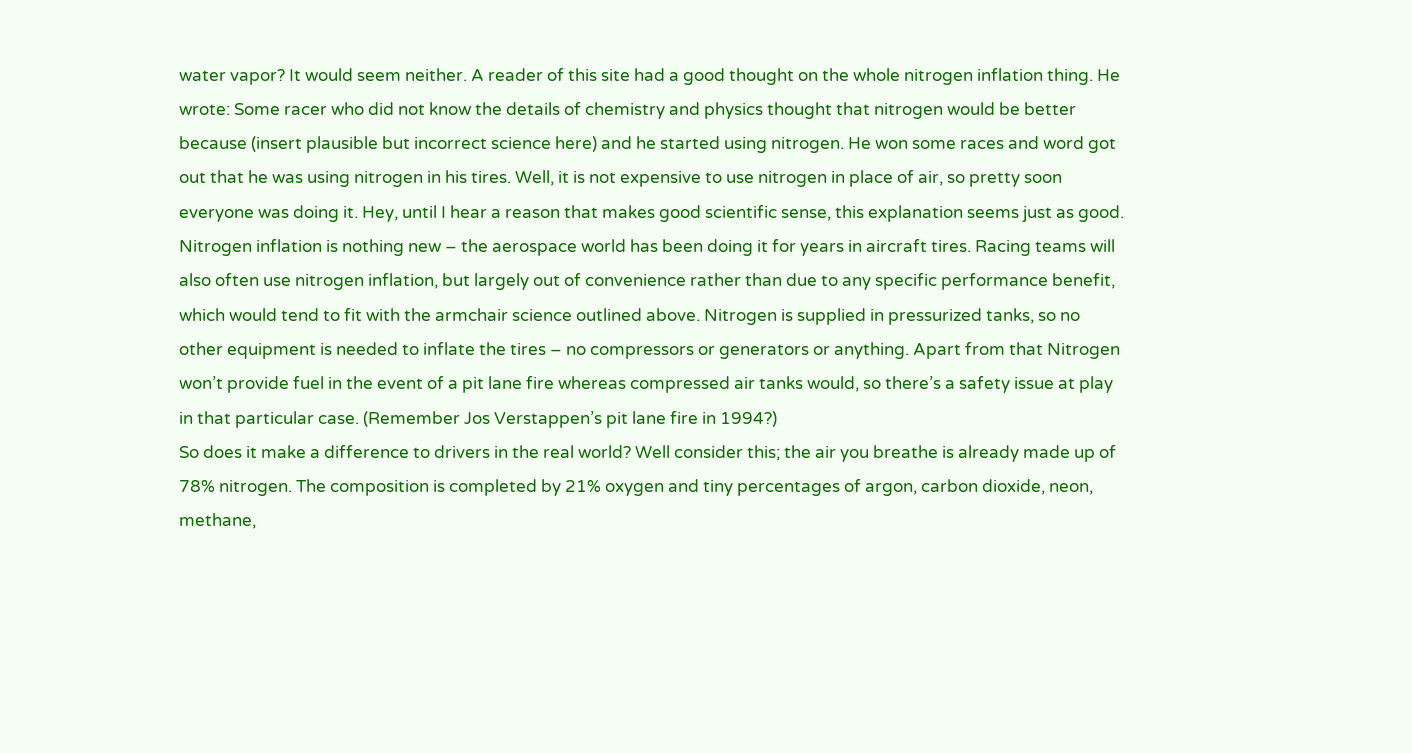water vapor? It would seem neither. A reader of this site had a good thought on the whole nitrogen inflation thing. He wrote: Some racer who did not know the details of chemistry and physics thought that nitrogen would be better because (insert plausible but incorrect science here) and he started using nitrogen. He won some races and word got out that he was using nitrogen in his tires. Well, it is not expensive to use nitrogen in place of air, so pretty soon everyone was doing it. Hey, until I hear a reason that makes good scientific sense, this explanation seems just as good.
Nitrogen inflation is nothing new – the aerospace world has been doing it for years in aircraft tires. Racing teams will also often use nitrogen inflation, but largely out of convenience rather than due to any specific performance benefit, which would tend to fit with the armchair science outlined above. Nitrogen is supplied in pressurized tanks, so no other equipment is needed to inflate the tires – no compressors or generators or anything. Apart from that Nitrogen won’t provide fuel in the event of a pit lane fire whereas compressed air tanks would, so there’s a safety issue at play in that particular case. (Remember Jos Verstappen’s pit lane fire in 1994?)
So does it make a difference to drivers in the real world? Well consider this; the air you breathe is already made up of 78% nitrogen. The composition is completed by 21% oxygen and tiny percentages of argon, carbon dioxide, neon, methane,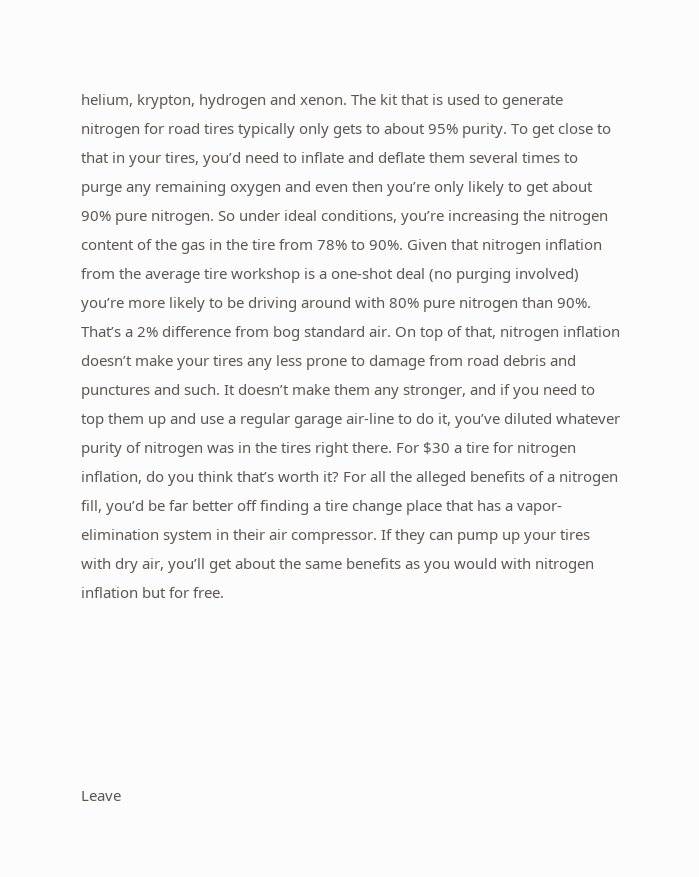helium, krypton, hydrogen and xenon. The kit that is used to generate nitrogen for road tires typically only gets to about 95% purity. To get close to that in your tires, you’d need to inflate and deflate them several times to purge any remaining oxygen and even then you’re only likely to get about 90% pure nitrogen. So under ideal conditions, you’re increasing the nitrogen content of the gas in the tire from 78% to 90%. Given that nitrogen inflation from the average tire workshop is a one-shot deal (no purging involved) you’re more likely to be driving around with 80% pure nitrogen than 90%. That’s a 2% difference from bog standard air. On top of that, nitrogen inflation doesn’t make your tires any less prone to damage from road debris and punctures and such. It doesn’t make them any stronger, and if you need to top them up and use a regular garage air-line to do it, you’ve diluted whatever purity of nitrogen was in the tires right there. For $30 a tire for nitrogen inflation, do you think that’s worth it? For all the alleged benefits of a nitrogen fill, you’d be far better off finding a tire change place that has a vapor-elimination system in their air compressor. If they can pump up your tires with dry air, you’ll get about the same benefits as you would with nitrogen inflation but for free.






Leave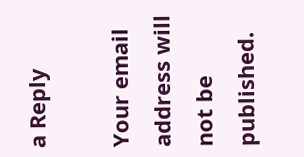a Reply

Your email address will not be published.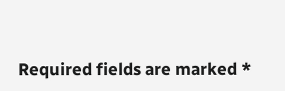Required fields are marked *